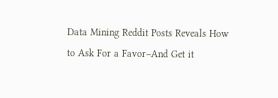Data Mining Reddit Posts Reveals How to Ask For a Favor–And Get it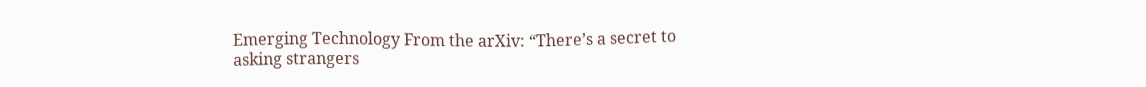Emerging Technology From the arXiv: “There’s a secret to asking strangers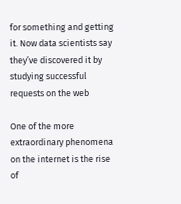for something and getting it. Now data scientists say they’ve discovered it by studying successful requests on the web

One of the more extraordinary phenomena on the internet is the rise of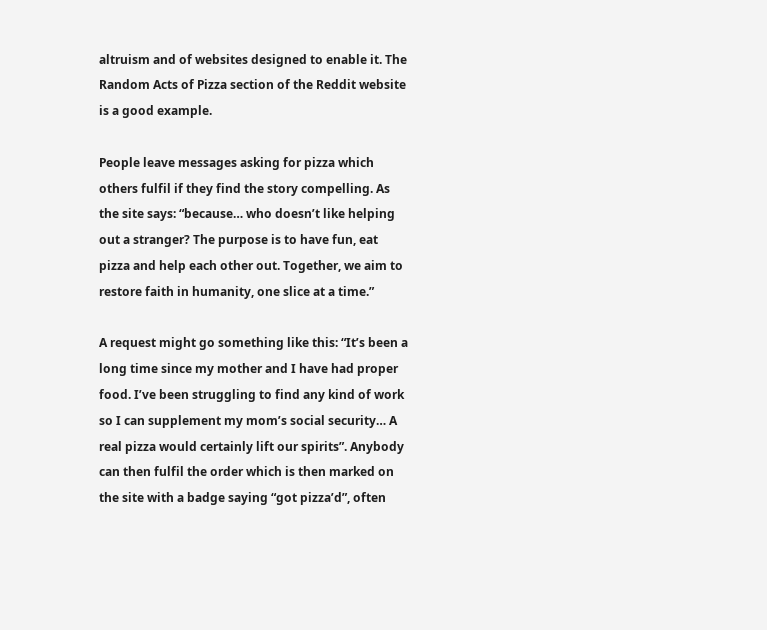altruism and of websites designed to enable it. The Random Acts of Pizza section of the Reddit website is a good example.

People leave messages asking for pizza which others fulfil if they find the story compelling. As the site says: “because… who doesn’t like helping out a stranger? The purpose is to have fun, eat pizza and help each other out. Together, we aim to restore faith in humanity, one slice at a time.”

A request might go something like this: “It’s been a long time since my mother and I have had proper food. I’ve been struggling to find any kind of work so I can supplement my mom’s social security… A real pizza would certainly lift our spirits”. Anybody can then fulfil the order which is then marked on the site with a badge saying “got pizza’d”, often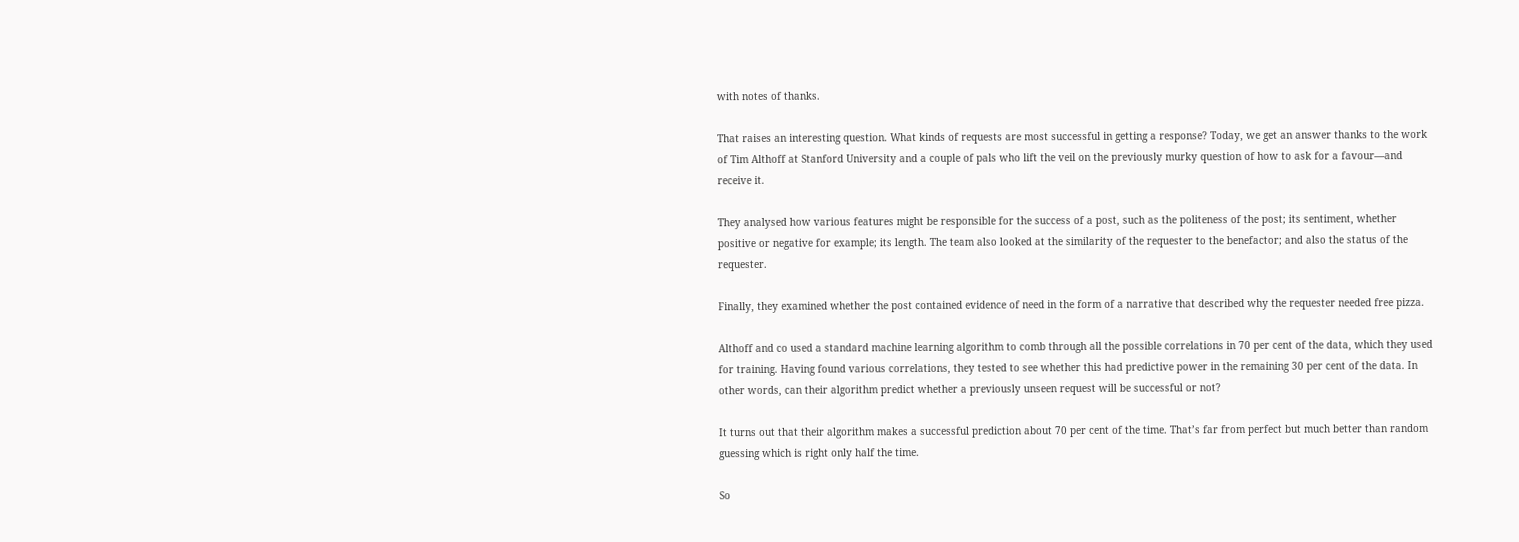with notes of thanks.

That raises an interesting question. What kinds of requests are most successful in getting a response? Today, we get an answer thanks to the work of Tim Althoff at Stanford University and a couple of pals who lift the veil on the previously murky question of how to ask for a favour—and receive it.

They analysed how various features might be responsible for the success of a post, such as the politeness of the post; its sentiment, whether positive or negative for example; its length. The team also looked at the similarity of the requester to the benefactor; and also the status of the requester.

Finally, they examined whether the post contained evidence of need in the form of a narrative that described why the requester needed free pizza.

Althoff and co used a standard machine learning algorithm to comb through all the possible correlations in 70 per cent of the data, which they used for training. Having found various correlations, they tested to see whether this had predictive power in the remaining 30 per cent of the data. In other words, can their algorithm predict whether a previously unseen request will be successful or not?

It turns out that their algorithm makes a successful prediction about 70 per cent of the time. That’s far from perfect but much better than random guessing which is right only half the time.

So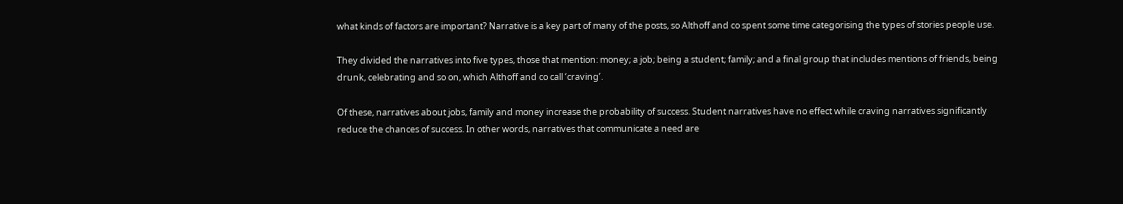what kinds of factors are important? Narrative is a key part of many of the posts, so Althoff and co spent some time categorising the types of stories people use.

They divided the narratives into five types, those that mention: money; a job; being a student; family; and a final group that includes mentions of friends, being drunk, celebrating and so on, which Althoff and co call ‘craving’.

Of these, narratives about jobs, family and money increase the probability of success. Student narratives have no effect while craving narratives significantly reduce the chances of success. In other words, narratives that communicate a need are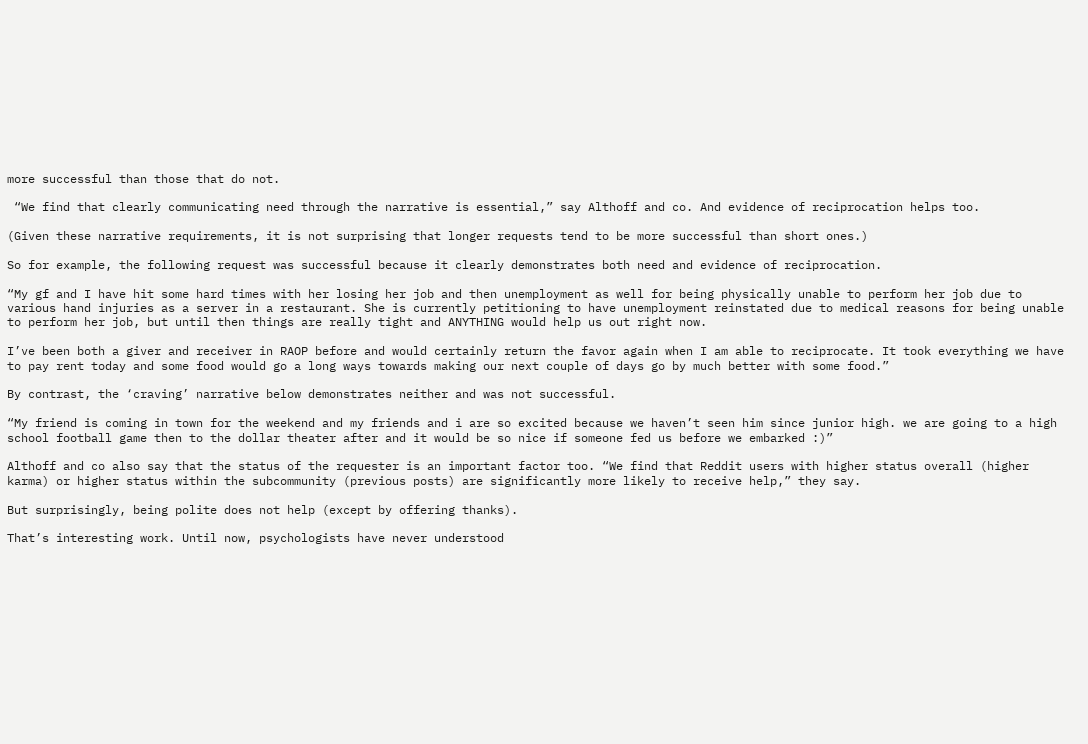more successful than those that do not.

 “We find that clearly communicating need through the narrative is essential,” say Althoff and co. And evidence of reciprocation helps too.

(Given these narrative requirements, it is not surprising that longer requests tend to be more successful than short ones.)

So for example, the following request was successful because it clearly demonstrates both need and evidence of reciprocation.

“My gf and I have hit some hard times with her losing her job and then unemployment as well for being physically unable to perform her job due to various hand injuries as a server in a restaurant. She is currently petitioning to have unemployment reinstated due to medical reasons for being unable to perform her job, but until then things are really tight and ANYTHING would help us out right now.

I’ve been both a giver and receiver in RAOP before and would certainly return the favor again when I am able to reciprocate. It took everything we have to pay rent today and some food would go a long ways towards making our next couple of days go by much better with some food.”

By contrast, the ‘craving’ narrative below demonstrates neither and was not successful.

“My friend is coming in town for the weekend and my friends and i are so excited because we haven’t seen him since junior high. we are going to a high school football game then to the dollar theater after and it would be so nice if someone fed us before we embarked :)”

Althoff and co also say that the status of the requester is an important factor too. “We find that Reddit users with higher status overall (higher karma) or higher status within the subcommunity (previous posts) are significantly more likely to receive help,” they say.

But surprisingly, being polite does not help (except by offering thanks).

That’s interesting work. Until now, psychologists have never understood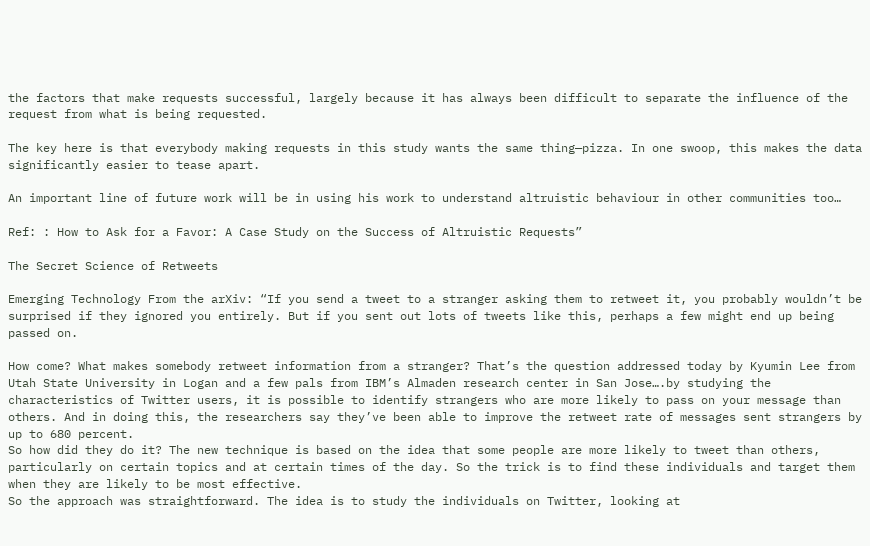the factors that make requests successful, largely because it has always been difficult to separate the influence of the request from what is being requested.

The key here is that everybody making requests in this study wants the same thing—pizza. In one swoop, this makes the data significantly easier to tease apart.

An important line of future work will be in using his work to understand altruistic behaviour in other communities too…

Ref: : How to Ask for a Favor: A Case Study on the Success of Altruistic Requests”

The Secret Science of Retweets

Emerging Technology From the arXiv: “If you send a tweet to a stranger asking them to retweet it, you probably wouldn’t be surprised if they ignored you entirely. But if you sent out lots of tweets like this, perhaps a few might end up being passed on.

How come? What makes somebody retweet information from a stranger? That’s the question addressed today by Kyumin Lee from Utah State University in Logan and a few pals from IBM’s Almaden research center in San Jose….by studying the characteristics of Twitter users, it is possible to identify strangers who are more likely to pass on your message than others. And in doing this, the researchers say they’ve been able to improve the retweet rate of messages sent strangers by up to 680 percent.
So how did they do it? The new technique is based on the idea that some people are more likely to tweet than others, particularly on certain topics and at certain times of the day. So the trick is to find these individuals and target them when they are likely to be most effective.
So the approach was straightforward. The idea is to study the individuals on Twitter, looking at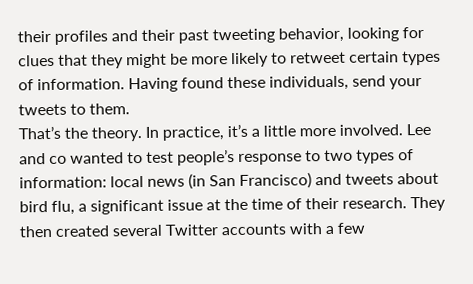their profiles and their past tweeting behavior, looking for clues that they might be more likely to retweet certain types of information. Having found these individuals, send your tweets to them.
That’s the theory. In practice, it’s a little more involved. Lee and co wanted to test people’s response to two types of information: local news (in San Francisco) and tweets about bird flu, a significant issue at the time of their research. They then created several Twitter accounts with a few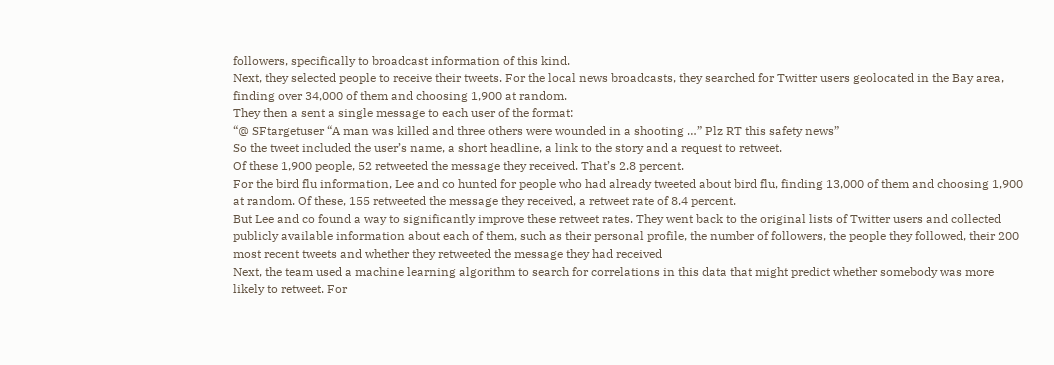followers, specifically to broadcast information of this kind.
Next, they selected people to receive their tweets. For the local news broadcasts, they searched for Twitter users geolocated in the Bay area, finding over 34,000 of them and choosing 1,900 at random.
They then a sent a single message to each user of the format:
“@ SFtargetuser “A man was killed and three others were wounded in a shooting …” Plz RT this safety news”
So the tweet included the user’s name, a short headline, a link to the story and a request to retweet.
Of these 1,900 people, 52 retweeted the message they received. That’s 2.8 percent.
For the bird flu information, Lee and co hunted for people who had already tweeted about bird flu, finding 13,000 of them and choosing 1,900 at random. Of these, 155 retweeted the message they received, a retweet rate of 8.4 percent.
But Lee and co found a way to significantly improve these retweet rates. They went back to the original lists of Twitter users and collected publicly available information about each of them, such as their personal profile, the number of followers, the people they followed, their 200 most recent tweets and whether they retweeted the message they had received
Next, the team used a machine learning algorithm to search for correlations in this data that might predict whether somebody was more likely to retweet. For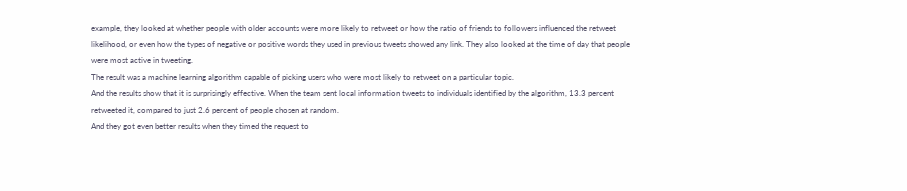example, they looked at whether people with older accounts were more likely to retweet or how the ratio of friends to followers influenced the retweet likelihood, or even how the types of negative or positive words they used in previous tweets showed any link. They also looked at the time of day that people were most active in tweeting.
The result was a machine learning algorithm capable of picking users who were most likely to retweet on a particular topic.
And the results show that it is surprisingly effective. When the team sent local information tweets to individuals identified by the algorithm, 13.3 percent retweeted it, compared to just 2.6 percent of people chosen at random.
And they got even better results when they timed the request to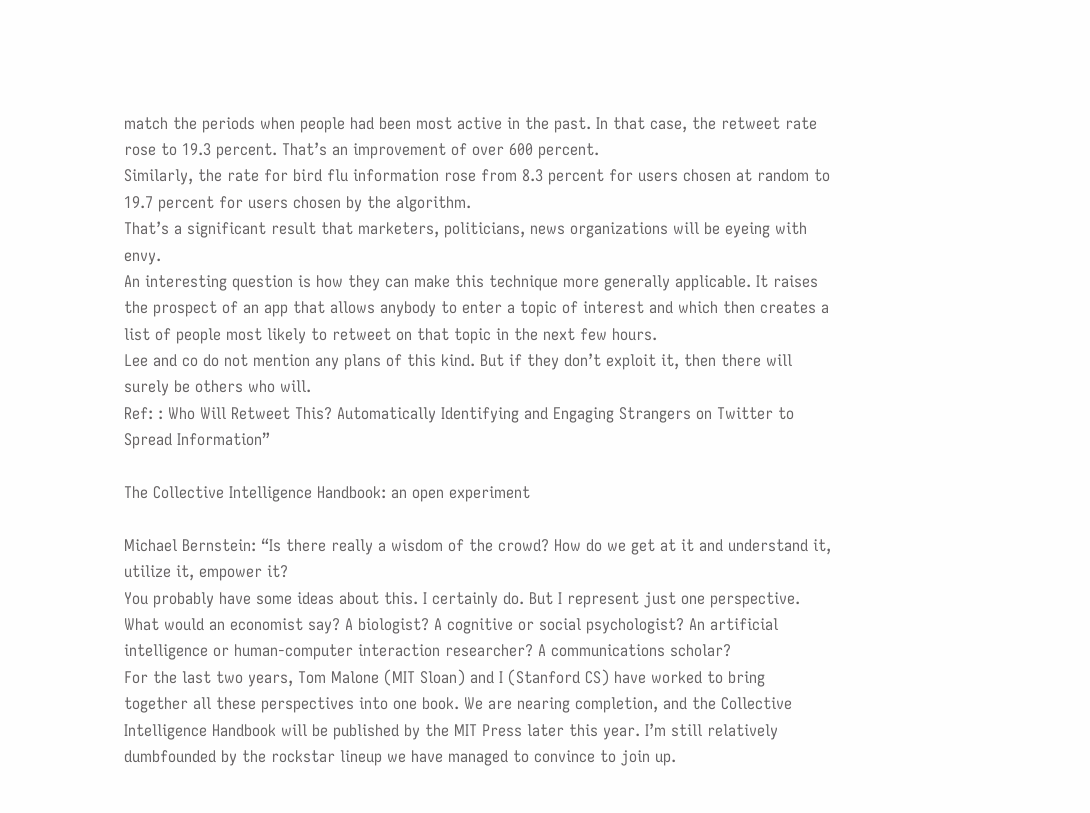match the periods when people had been most active in the past. In that case, the retweet rate rose to 19.3 percent. That’s an improvement of over 600 percent.
Similarly, the rate for bird flu information rose from 8.3 percent for users chosen at random to 19.7 percent for users chosen by the algorithm.
That’s a significant result that marketers, politicians, news organizations will be eyeing with envy.
An interesting question is how they can make this technique more generally applicable. It raises the prospect of an app that allows anybody to enter a topic of interest and which then creates a list of people most likely to retweet on that topic in the next few hours.
Lee and co do not mention any plans of this kind. But if they don’t exploit it, then there will surely be others who will.
Ref: : Who Will Retweet This? Automatically Identifying and Engaging Strangers on Twitter to Spread Information”

The Collective Intelligence Handbook: an open experiment

Michael Bernstein: “Is there really a wisdom of the crowd? How do we get at it and understand it, utilize it, empower it?
You probably have some ideas about this. I certainly do. But I represent just one perspective. What would an economist say? A biologist? A cognitive or social psychologist? An artificial intelligence or human-computer interaction researcher? A communications scholar?
For the last two years, Tom Malone (MIT Sloan) and I (Stanford CS) have worked to bring together all these perspectives into one book. We are nearing completion, and the Collective Intelligence Handbook will be published by the MIT Press later this year. I’m still relatively dumbfounded by the rockstar lineup we have managed to convince to join up.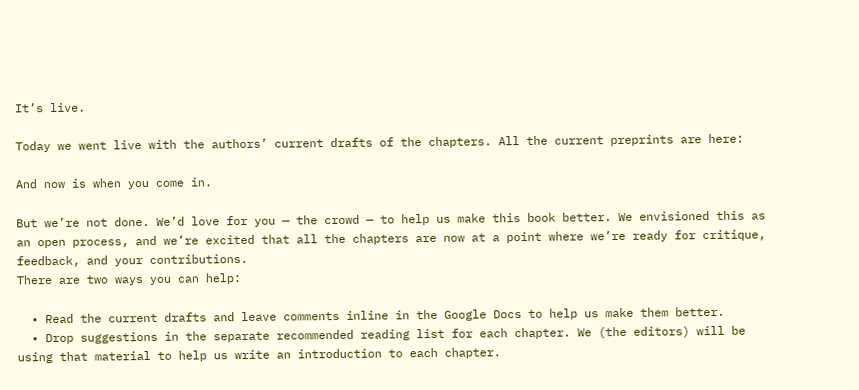It’s live.

Today we went live with the authors’ current drafts of the chapters. All the current preprints are here:

And now is when you come in.

But we’re not done. We’d love for you — the crowd — to help us make this book better. We envisioned this as an open process, and we’re excited that all the chapters are now at a point where we’re ready for critique, feedback, and your contributions.
There are two ways you can help:

  • Read the current drafts and leave comments inline in the Google Docs to help us make them better.
  • Drop suggestions in the separate recommended reading list for each chapter. We (the editors) will be using that material to help us write an introduction to each chapter.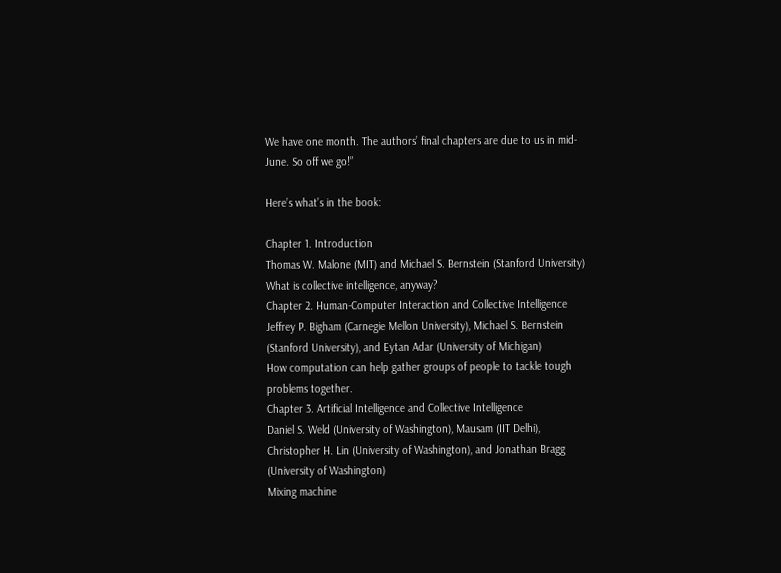We have one month. The authors’ final chapters are due to us in mid-June. So off we go!”

Here’s what’s in the book:

Chapter 1. Introduction
Thomas W. Malone (MIT) and Michael S. Bernstein (Stanford University)
What is collective intelligence, anyway?
Chapter 2. Human-Computer Interaction and Collective Intelligence
Jeffrey P. Bigham (Carnegie Mellon University), Michael S. Bernstein (Stanford University), and Eytan Adar (University of Michigan)
How computation can help gather groups of people to tackle tough problems together.
Chapter 3. Artificial Intelligence and Collective Intelligence
Daniel S. Weld (University of Washington), Mausam (IIT Delhi), Christopher H. Lin (University of Washington), and Jonathan Bragg (University of Washington)
Mixing machine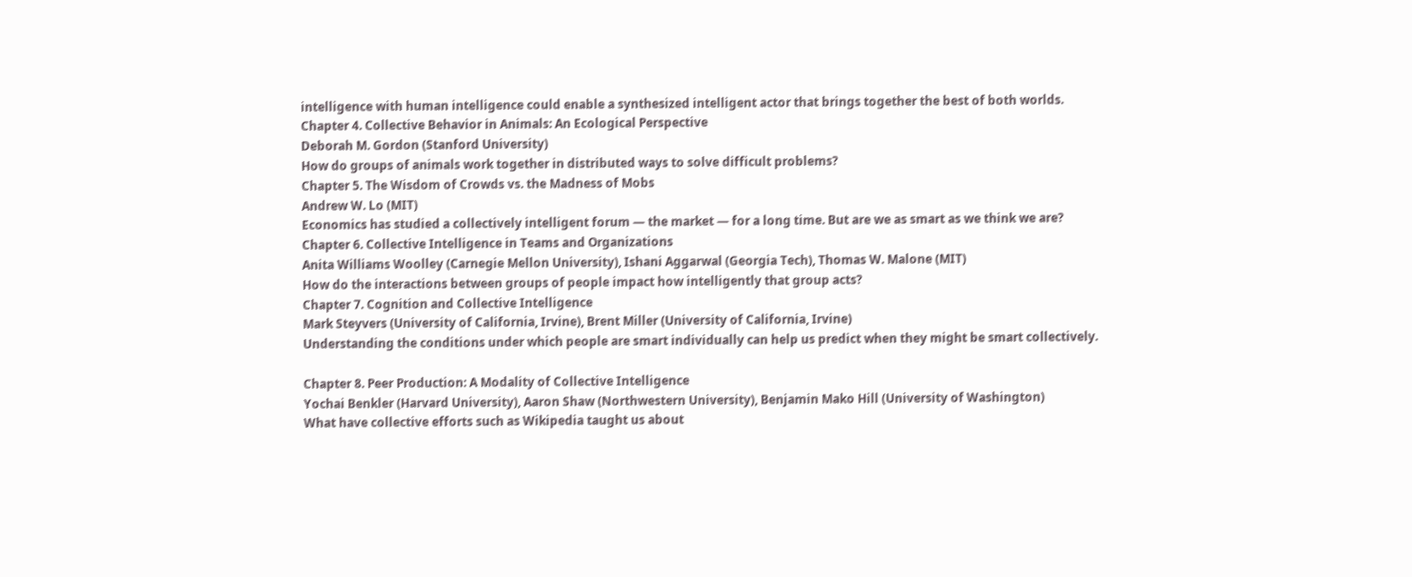intelligence with human intelligence could enable a synthesized intelligent actor that brings together the best of both worlds.
Chapter 4. Collective Behavior in Animals: An Ecological Perspective
Deborah M. Gordon (Stanford University)
How do groups of animals work together in distributed ways to solve difficult problems?
Chapter 5. The Wisdom of Crowds vs. the Madness of Mobs
Andrew W. Lo (MIT)
Economics has studied a collectively intelligent forum — the market — for a long time. But are we as smart as we think we are?
Chapter 6. Collective Intelligence in Teams and Organizations
Anita Williams Woolley (Carnegie Mellon University), Ishani Aggarwal (Georgia Tech), Thomas W. Malone (MIT)
How do the interactions between groups of people impact how intelligently that group acts?
Chapter 7. Cognition and Collective Intelligence
Mark Steyvers (University of California, Irvine), Brent Miller (University of California, Irvine)
Understanding the conditions under which people are smart individually can help us predict when they might be smart collectively.

Chapter 8. Peer Production: A Modality of Collective Intelligence
Yochai Benkler (Harvard University), Aaron Shaw (Northwestern University), Benjamin Mako Hill (University of Washington)
What have collective efforts such as Wikipedia taught us about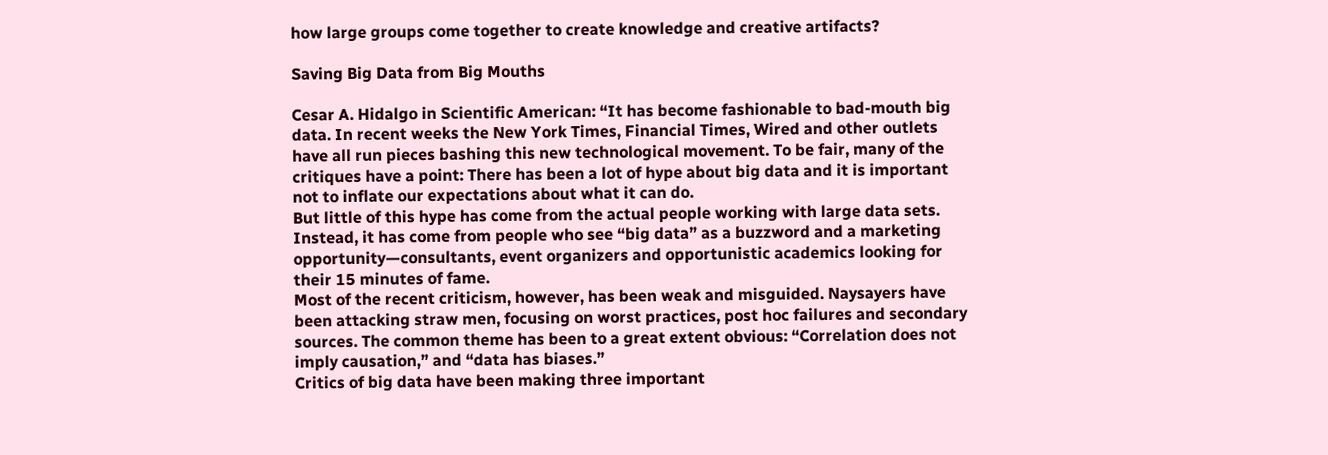how large groups come together to create knowledge and creative artifacts?

Saving Big Data from Big Mouths

Cesar A. Hidalgo in Scientific American: “It has become fashionable to bad-mouth big data. In recent weeks the New York Times, Financial Times, Wired and other outlets have all run pieces bashing this new technological movement. To be fair, many of the critiques have a point: There has been a lot of hype about big data and it is important not to inflate our expectations about what it can do.
But little of this hype has come from the actual people working with large data sets. Instead, it has come from people who see “big data” as a buzzword and a marketing opportunity—consultants, event organizers and opportunistic academics looking for their 15 minutes of fame.
Most of the recent criticism, however, has been weak and misguided. Naysayers have been attacking straw men, focusing on worst practices, post hoc failures and secondary sources. The common theme has been to a great extent obvious: “Correlation does not imply causation,” and “data has biases.”
Critics of big data have been making three important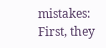mistakes:
First, they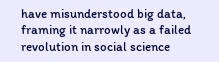have misunderstood big data, framing it narrowly as a failed revolution in social science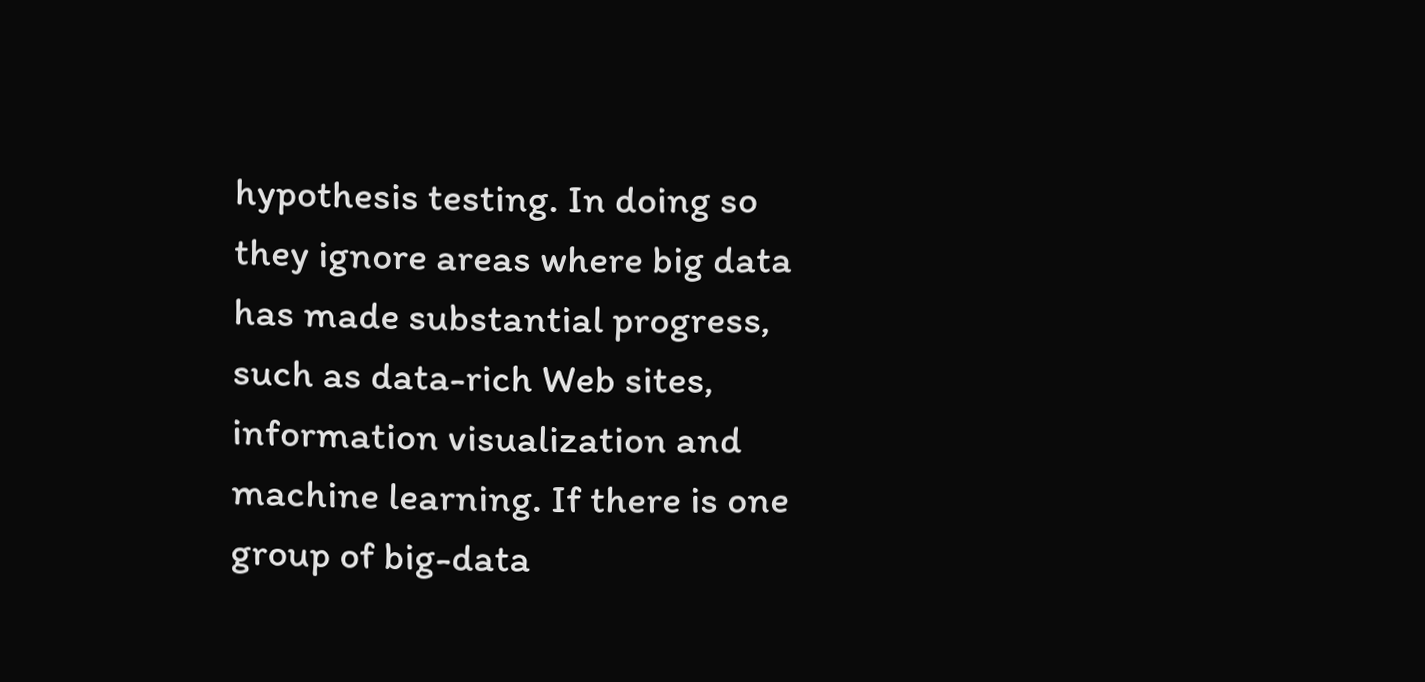hypothesis testing. In doing so they ignore areas where big data has made substantial progress, such as data-rich Web sites, information visualization and machine learning. If there is one group of big-data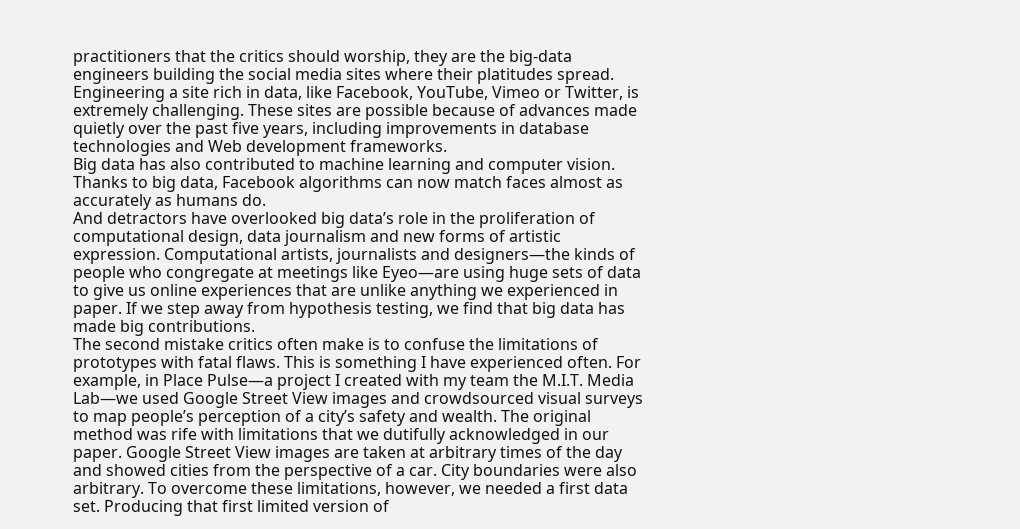practitioners that the critics should worship, they are the big-data engineers building the social media sites where their platitudes spread. Engineering a site rich in data, like Facebook, YouTube, Vimeo or Twitter, is extremely challenging. These sites are possible because of advances made quietly over the past five years, including improvements in database technologies and Web development frameworks.
Big data has also contributed to machine learning and computer vision. Thanks to big data, Facebook algorithms can now match faces almost as accurately as humans do.
And detractors have overlooked big data’s role in the proliferation of computational design, data journalism and new forms of artistic expression. Computational artists, journalists and designers—the kinds of people who congregate at meetings like Eyeo—are using huge sets of data to give us online experiences that are unlike anything we experienced in paper. If we step away from hypothesis testing, we find that big data has made big contributions.
The second mistake critics often make is to confuse the limitations of prototypes with fatal flaws. This is something I have experienced often. For example, in Place Pulse—a project I created with my team the M.I.T. Media Lab—we used Google Street View images and crowdsourced visual surveys to map people’s perception of a city’s safety and wealth. The original method was rife with limitations that we dutifully acknowledged in our paper. Google Street View images are taken at arbitrary times of the day and showed cities from the perspective of a car. City boundaries were also arbitrary. To overcome these limitations, however, we needed a first data set. Producing that first limited version of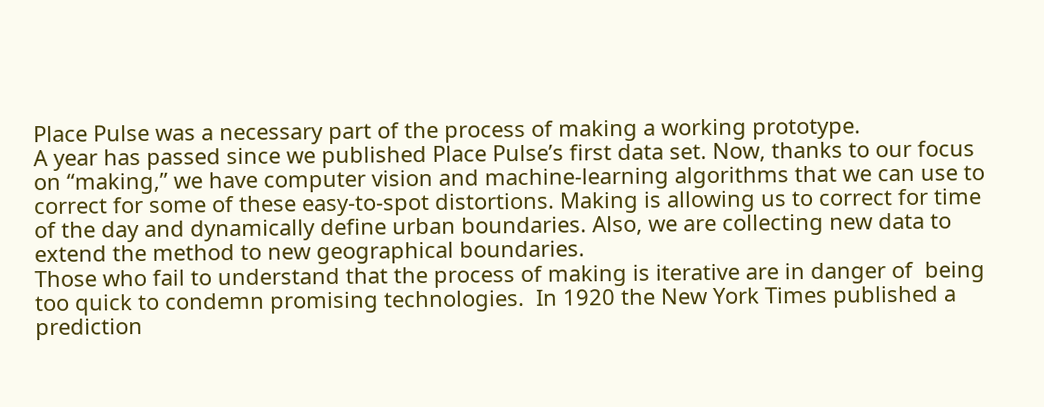Place Pulse was a necessary part of the process of making a working prototype.
A year has passed since we published Place Pulse’s first data set. Now, thanks to our focus on “making,” we have computer vision and machine-learning algorithms that we can use to correct for some of these easy-to-spot distortions. Making is allowing us to correct for time of the day and dynamically define urban boundaries. Also, we are collecting new data to extend the method to new geographical boundaries.
Those who fail to understand that the process of making is iterative are in danger of  being too quick to condemn promising technologies.  In 1920 the New York Times published a prediction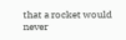that a rocket would never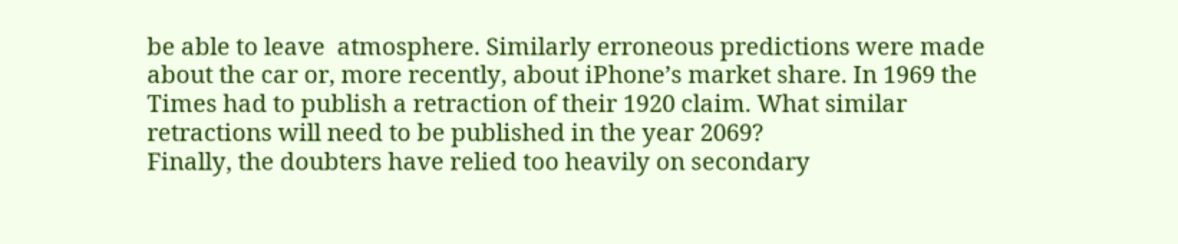be able to leave  atmosphere. Similarly erroneous predictions were made about the car or, more recently, about iPhone’s market share. In 1969 the Times had to publish a retraction of their 1920 claim. What similar retractions will need to be published in the year 2069?
Finally, the doubters have relied too heavily on secondary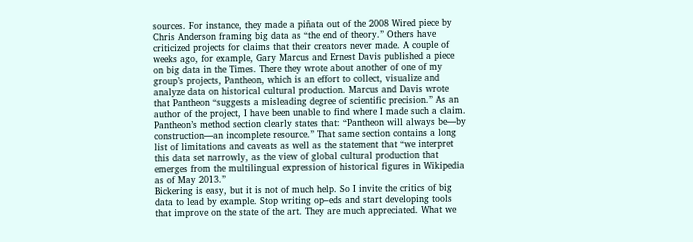sources. For instance, they made a piñata out of the 2008 Wired piece by Chris Anderson framing big data as “the end of theory.” Others have criticized projects for claims that their creators never made. A couple of weeks ago, for example, Gary Marcus and Ernest Davis published a piece on big data in the Times. There they wrote about another of one of my group’s projects, Pantheon, which is an effort to collect, visualize and analyze data on historical cultural production. Marcus and Davis wrote that Pantheon “suggests a misleading degree of scientific precision.” As an author of the project, I have been unable to find where I made such a claim. Pantheon’s method section clearly states that: “Pantheon will always be—by construction—an incomplete resource.” That same section contains a long list of limitations and caveats as well as the statement that “we interpret this data set narrowly, as the view of global cultural production that emerges from the multilingual expression of historical figures in Wikipedia as of May 2013.”
Bickering is easy, but it is not of much help. So I invite the critics of big data to lead by example. Stop writing op–eds and start developing tools that improve on the state of the art. They are much appreciated. What we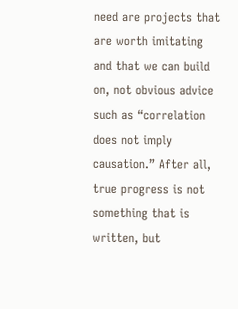need are projects that are worth imitating and that we can build on, not obvious advice such as “correlation does not imply causation.” After all, true progress is not something that is written, but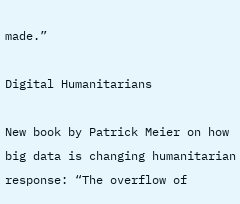made.”

Digital Humanitarians

New book by Patrick Meier on how big data is changing humanitarian response: “The overflow of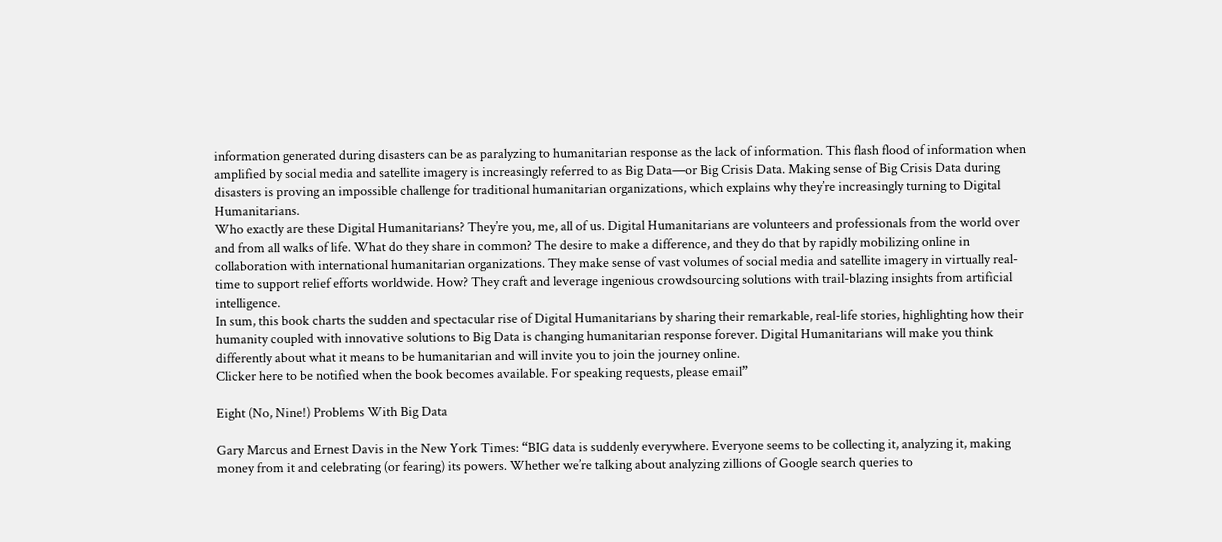information generated during disasters can be as paralyzing to humanitarian response as the lack of information. This flash flood of information when amplified by social media and satellite imagery is increasingly referred to as Big Data—or Big Crisis Data. Making sense of Big Crisis Data during disasters is proving an impossible challenge for traditional humanitarian organizations, which explains why they’re increasingly turning to Digital Humanitarians.
Who exactly are these Digital Humanitarians? They’re you, me, all of us. Digital Humanitarians are volunteers and professionals from the world over and from all walks of life. What do they share in common? The desire to make a difference, and they do that by rapidly mobilizing online in collaboration with international humanitarian organizations. They make sense of vast volumes of social media and satellite imagery in virtually real-time to support relief efforts worldwide. How? They craft and leverage ingenious crowdsourcing solutions with trail-blazing insights from artificial intelligence.
In sum, this book charts the sudden and spectacular rise of Digital Humanitarians by sharing their remarkable, real-life stories, highlighting how their humanity coupled with innovative solutions to Big Data is changing humanitarian response forever. Digital Humanitarians will make you think differently about what it means to be humanitarian and will invite you to join the journey online.
Clicker here to be notified when the book becomes available. For speaking requests, please email”

Eight (No, Nine!) Problems With Big Data

Gary Marcus and Ernest Davis in the New York Times: “BIG data is suddenly everywhere. Everyone seems to be collecting it, analyzing it, making money from it and celebrating (or fearing) its powers. Whether we’re talking about analyzing zillions of Google search queries to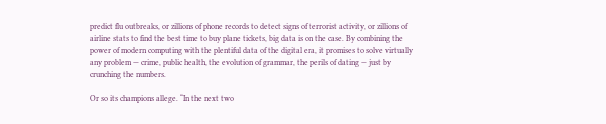predict flu outbreaks, or zillions of phone records to detect signs of terrorist activity, or zillions of airline stats to find the best time to buy plane tickets, big data is on the case. By combining the power of modern computing with the plentiful data of the digital era, it promises to solve virtually any problem — crime, public health, the evolution of grammar, the perils of dating — just by crunching the numbers.

Or so its champions allege. “In the next two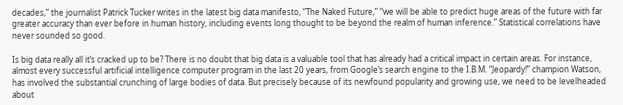decades,” the journalist Patrick Tucker writes in the latest big data manifesto, “The Naked Future,” “we will be able to predict huge areas of the future with far greater accuracy than ever before in human history, including events long thought to be beyond the realm of human inference.” Statistical correlations have never sounded so good.

Is big data really all it’s cracked up to be? There is no doubt that big data is a valuable tool that has already had a critical impact in certain areas. For instance, almost every successful artificial intelligence computer program in the last 20 years, from Google’s search engine to the I.B.M. “Jeopardy!” champion Watson, has involved the substantial crunching of large bodies of data. But precisely because of its newfound popularity and growing use, we need to be levelheaded about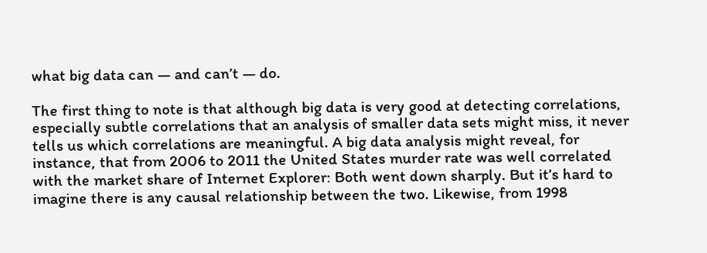what big data can — and can’t — do.

The first thing to note is that although big data is very good at detecting correlations, especially subtle correlations that an analysis of smaller data sets might miss, it never tells us which correlations are meaningful. A big data analysis might reveal, for instance, that from 2006 to 2011 the United States murder rate was well correlated with the market share of Internet Explorer: Both went down sharply. But it’s hard to imagine there is any causal relationship between the two. Likewise, from 1998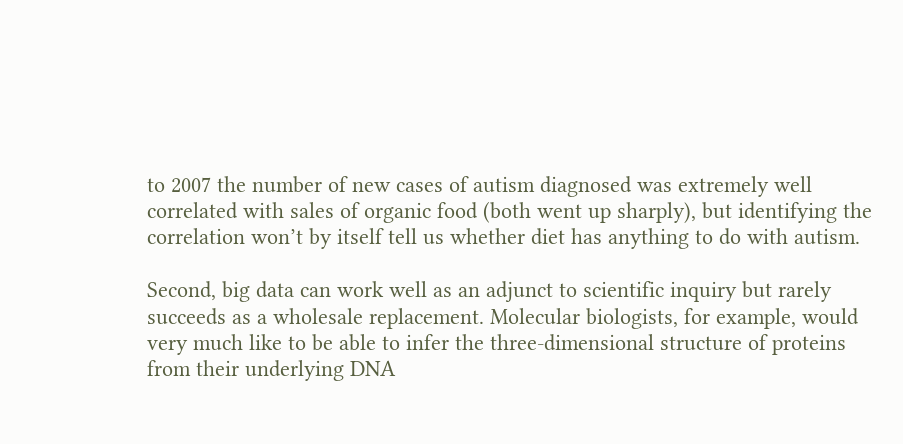to 2007 the number of new cases of autism diagnosed was extremely well correlated with sales of organic food (both went up sharply), but identifying the correlation won’t by itself tell us whether diet has anything to do with autism.

Second, big data can work well as an adjunct to scientific inquiry but rarely succeeds as a wholesale replacement. Molecular biologists, for example, would very much like to be able to infer the three-dimensional structure of proteins from their underlying DNA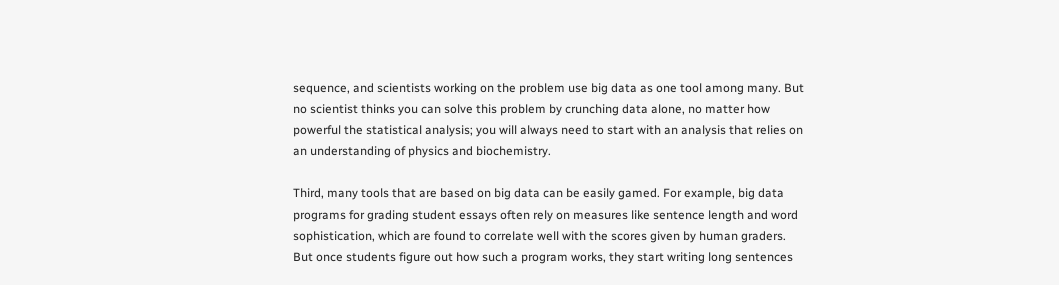sequence, and scientists working on the problem use big data as one tool among many. But no scientist thinks you can solve this problem by crunching data alone, no matter how powerful the statistical analysis; you will always need to start with an analysis that relies on an understanding of physics and biochemistry.

Third, many tools that are based on big data can be easily gamed. For example, big data programs for grading student essays often rely on measures like sentence length and word sophistication, which are found to correlate well with the scores given by human graders. But once students figure out how such a program works, they start writing long sentences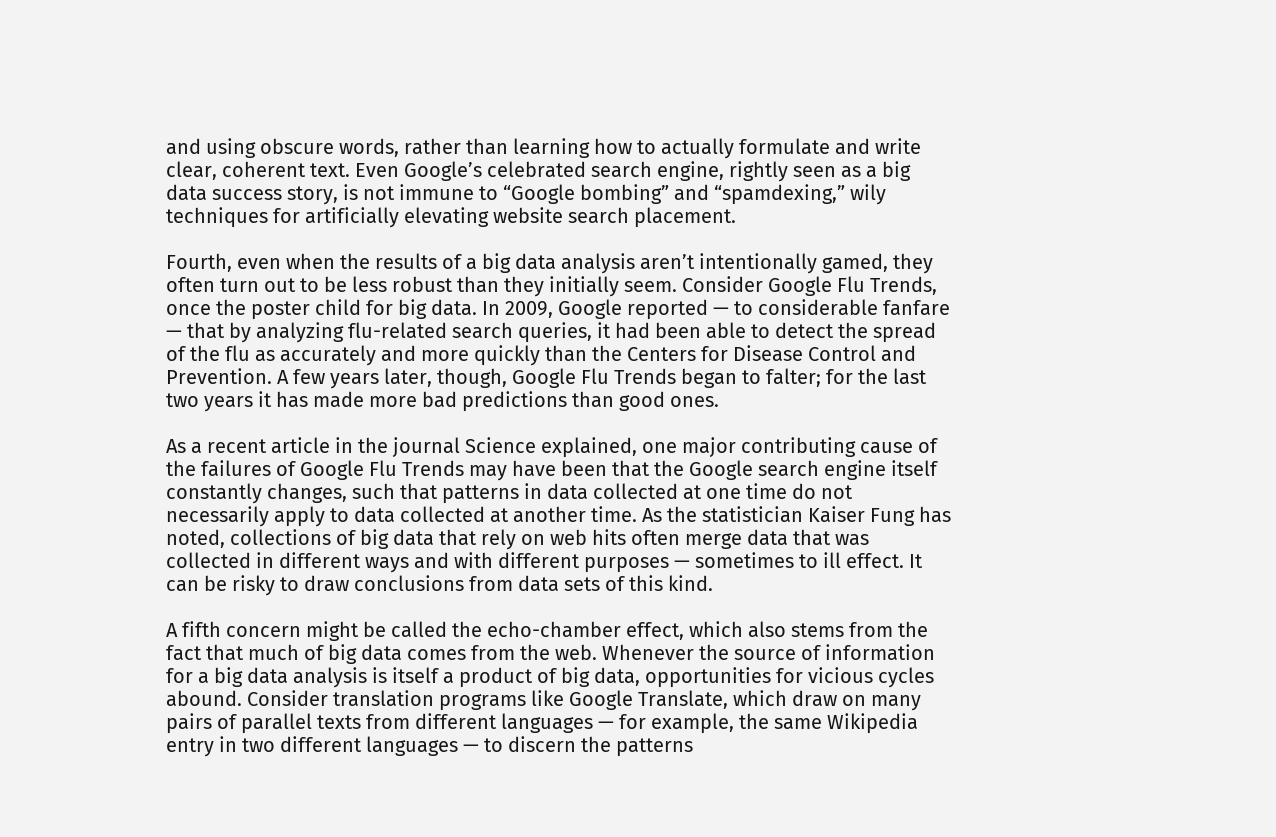and using obscure words, rather than learning how to actually formulate and write clear, coherent text. Even Google’s celebrated search engine, rightly seen as a big data success story, is not immune to “Google bombing” and “spamdexing,” wily techniques for artificially elevating website search placement.

Fourth, even when the results of a big data analysis aren’t intentionally gamed, they often turn out to be less robust than they initially seem. Consider Google Flu Trends, once the poster child for big data. In 2009, Google reported — to considerable fanfare — that by analyzing flu-related search queries, it had been able to detect the spread of the flu as accurately and more quickly than the Centers for Disease Control and Prevention. A few years later, though, Google Flu Trends began to falter; for the last two years it has made more bad predictions than good ones.

As a recent article in the journal Science explained, one major contributing cause of the failures of Google Flu Trends may have been that the Google search engine itself constantly changes, such that patterns in data collected at one time do not necessarily apply to data collected at another time. As the statistician Kaiser Fung has noted, collections of big data that rely on web hits often merge data that was collected in different ways and with different purposes — sometimes to ill effect. It can be risky to draw conclusions from data sets of this kind.

A fifth concern might be called the echo-chamber effect, which also stems from the fact that much of big data comes from the web. Whenever the source of information for a big data analysis is itself a product of big data, opportunities for vicious cycles abound. Consider translation programs like Google Translate, which draw on many pairs of parallel texts from different languages — for example, the same Wikipedia entry in two different languages — to discern the patterns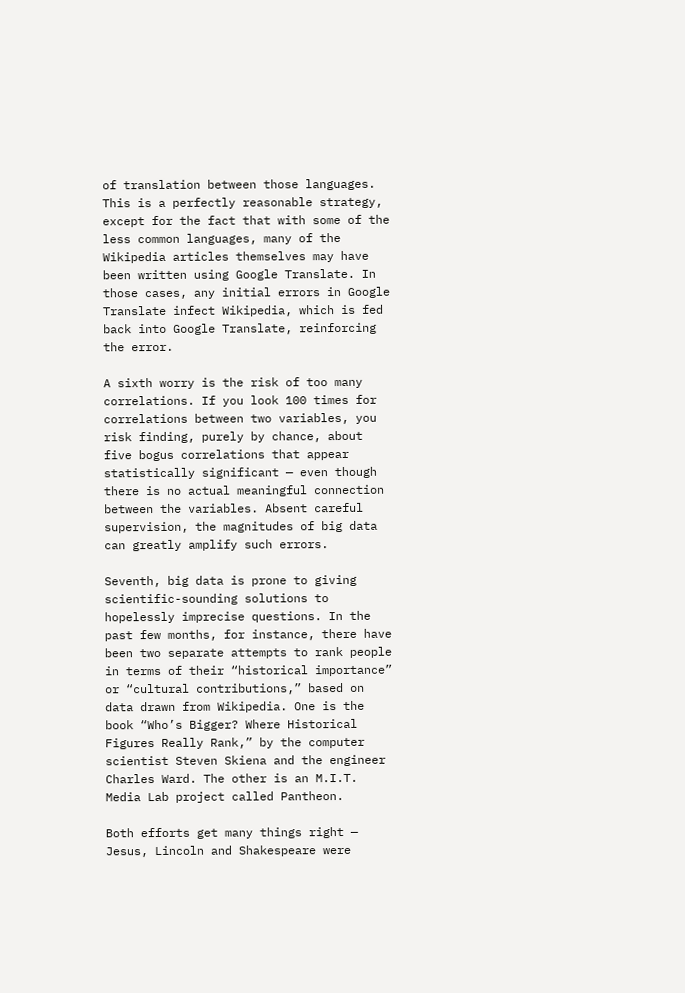of translation between those languages. This is a perfectly reasonable strategy, except for the fact that with some of the less common languages, many of the Wikipedia articles themselves may have been written using Google Translate. In those cases, any initial errors in Google Translate infect Wikipedia, which is fed back into Google Translate, reinforcing the error.

A sixth worry is the risk of too many correlations. If you look 100 times for correlations between two variables, you risk finding, purely by chance, about five bogus correlations that appear statistically significant — even though there is no actual meaningful connection between the variables. Absent careful supervision, the magnitudes of big data can greatly amplify such errors.

Seventh, big data is prone to giving scientific-sounding solutions to hopelessly imprecise questions. In the past few months, for instance, there have been two separate attempts to rank people in terms of their “historical importance” or “cultural contributions,” based on data drawn from Wikipedia. One is the book “Who’s Bigger? Where Historical Figures Really Rank,” by the computer scientist Steven Skiena and the engineer Charles Ward. The other is an M.I.T. Media Lab project called Pantheon.

Both efforts get many things right — Jesus, Lincoln and Shakespeare were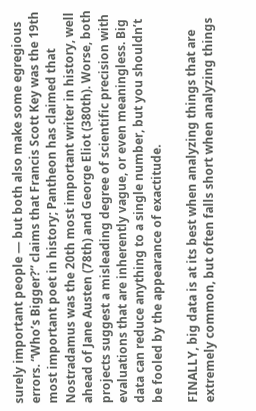surely important people — but both also make some egregious errors. “Who’s Bigger?” claims that Francis Scott Key was the 19th most important poet in history; Pantheon has claimed that Nostradamus was the 20th most important writer in history, well ahead of Jane Austen (78th) and George Eliot (380th). Worse, both projects suggest a misleading degree of scientific precision with evaluations that are inherently vague, or even meaningless. Big data can reduce anything to a single number, but you shouldn’t be fooled by the appearance of exactitude.

FINALLY, big data is at its best when analyzing things that are extremely common, but often falls short when analyzing things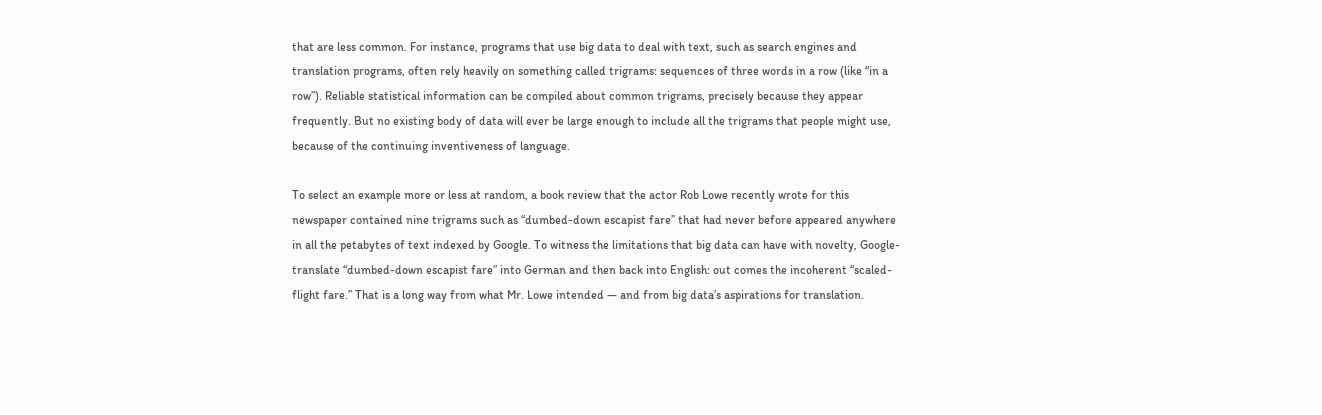that are less common. For instance, programs that use big data to deal with text, such as search engines and translation programs, often rely heavily on something called trigrams: sequences of three words in a row (like “in a row”). Reliable statistical information can be compiled about common trigrams, precisely because they appear frequently. But no existing body of data will ever be large enough to include all the trigrams that people might use, because of the continuing inventiveness of language.

To select an example more or less at random, a book review that the actor Rob Lowe recently wrote for this newspaper contained nine trigrams such as “dumbed-down escapist fare” that had never before appeared anywhere in all the petabytes of text indexed by Google. To witness the limitations that big data can have with novelty, Google-translate “dumbed-down escapist fare” into German and then back into English: out comes the incoherent “scaled-flight fare.” That is a long way from what Mr. Lowe intended — and from big data’s aspirations for translation.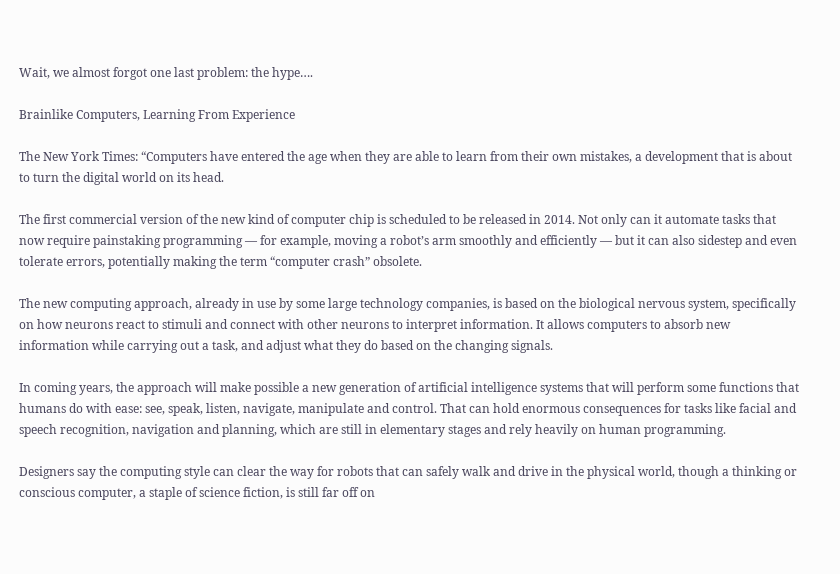Wait, we almost forgot one last problem: the hype….

Brainlike Computers, Learning From Experience

The New York Times: “Computers have entered the age when they are able to learn from their own mistakes, a development that is about to turn the digital world on its head.

The first commercial version of the new kind of computer chip is scheduled to be released in 2014. Not only can it automate tasks that now require painstaking programming — for example, moving a robot’s arm smoothly and efficiently — but it can also sidestep and even tolerate errors, potentially making the term “computer crash” obsolete.

The new computing approach, already in use by some large technology companies, is based on the biological nervous system, specifically on how neurons react to stimuli and connect with other neurons to interpret information. It allows computers to absorb new information while carrying out a task, and adjust what they do based on the changing signals.

In coming years, the approach will make possible a new generation of artificial intelligence systems that will perform some functions that humans do with ease: see, speak, listen, navigate, manipulate and control. That can hold enormous consequences for tasks like facial and speech recognition, navigation and planning, which are still in elementary stages and rely heavily on human programming.

Designers say the computing style can clear the way for robots that can safely walk and drive in the physical world, though a thinking or conscious computer, a staple of science fiction, is still far off on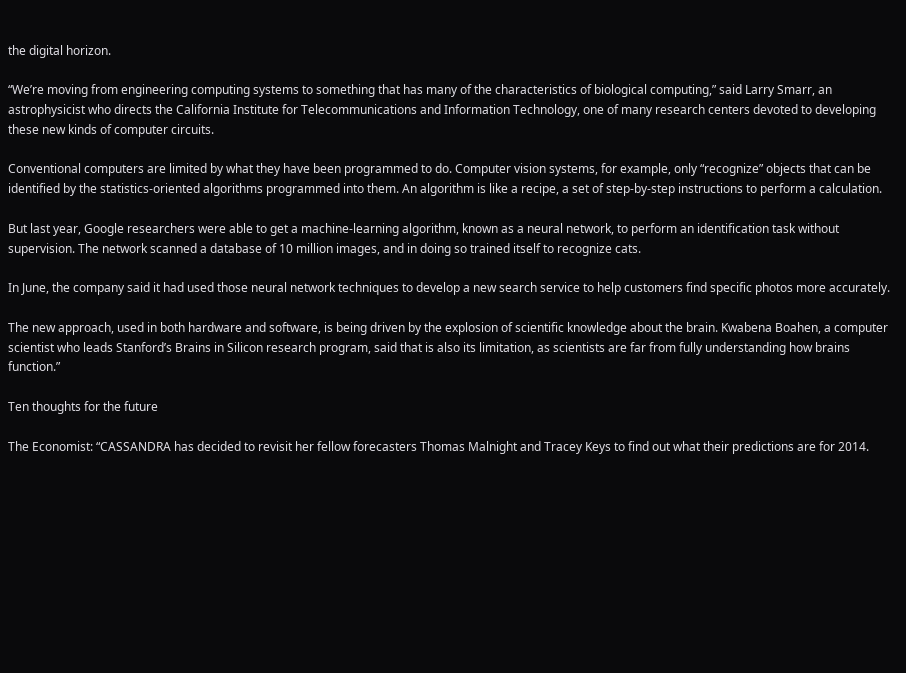the digital horizon.

“We’re moving from engineering computing systems to something that has many of the characteristics of biological computing,” said Larry Smarr, an astrophysicist who directs the California Institute for Telecommunications and Information Technology, one of many research centers devoted to developing these new kinds of computer circuits.

Conventional computers are limited by what they have been programmed to do. Computer vision systems, for example, only “recognize” objects that can be identified by the statistics-oriented algorithms programmed into them. An algorithm is like a recipe, a set of step-by-step instructions to perform a calculation.

But last year, Google researchers were able to get a machine-learning algorithm, known as a neural network, to perform an identification task without supervision. The network scanned a database of 10 million images, and in doing so trained itself to recognize cats.

In June, the company said it had used those neural network techniques to develop a new search service to help customers find specific photos more accurately.

The new approach, used in both hardware and software, is being driven by the explosion of scientific knowledge about the brain. Kwabena Boahen, a computer scientist who leads Stanford’s Brains in Silicon research program, said that is also its limitation, as scientists are far from fully understanding how brains function.”

Ten thoughts for the future

The Economist: “CASSANDRA has decided to revisit her fellow forecasters Thomas Malnight and Tracey Keys to find out what their predictions are for 2014.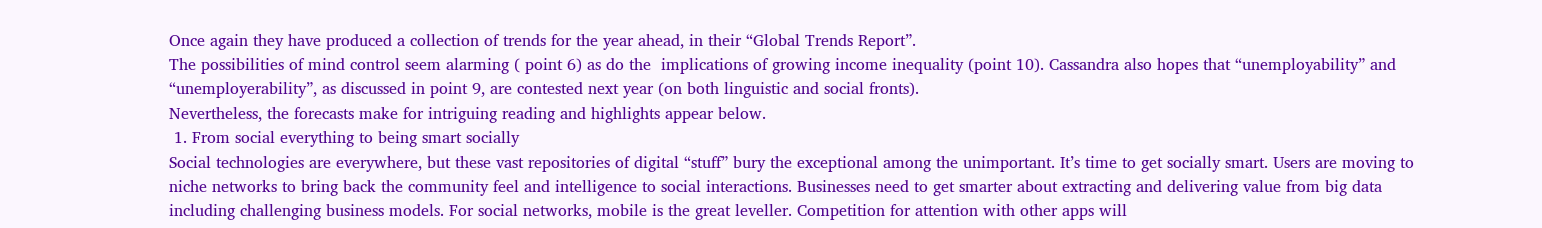Once again they have produced a collection of trends for the year ahead, in their “Global Trends Report”.
The possibilities of mind control seem alarming ( point 6) as do the  implications of growing income inequality (point 10). Cassandra also hopes that “unemployability” and “unemployerability”, as discussed in point 9, are contested next year (on both linguistic and social fronts).
Nevertheless, the forecasts make for intriguing reading and highlights appear below.
 1. From social everything to being smart socially
Social technologies are everywhere, but these vast repositories of digital “stuff” bury the exceptional among the unimportant. It’s time to get socially smart. Users are moving to niche networks to bring back the community feel and intelligence to social interactions. Businesses need to get smarter about extracting and delivering value from big data including challenging business models. For social networks, mobile is the great leveller. Competition for attention with other apps will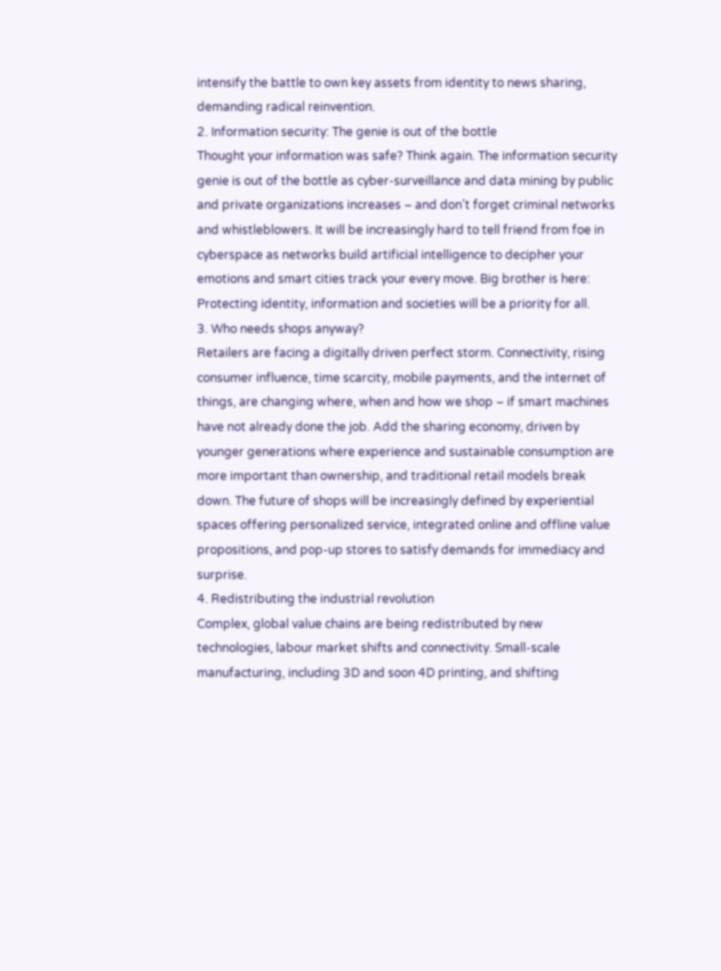intensify the battle to own key assets from identity to news sharing, demanding radical reinvention.
2. Information security: The genie is out of the bottle
Thought your information was safe? Think again. The information security genie is out of the bottle as cyber-surveillance and data mining by public and private organizations increases – and don’t forget criminal networks and whistleblowers. It will be increasingly hard to tell friend from foe in cyberspace as networks build artificial intelligence to decipher your emotions and smart cities track your every move. Big brother is here: Protecting identity, information and societies will be a priority for all.
3. Who needs shops anyway?
Retailers are facing a digitally driven perfect storm. Connectivity, rising consumer influence, time scarcity, mobile payments, and the internet of things, are changing where, when and how we shop – if smart machines have not already done the job. Add the sharing economy, driven by younger generations where experience and sustainable consumption are more important than ownership, and traditional retail models break down. The future of shops will be increasingly defined by experiential spaces offering personalized service, integrated online and offline value propositions, and pop-up stores to satisfy demands for immediacy and surprise.
4. Redistributing the industrial revolution
Complex, global value chains are being redistributed by new technologies, labour market shifts and connectivity. Small-scale manufacturing, including 3D and soon 4D printing, and shifting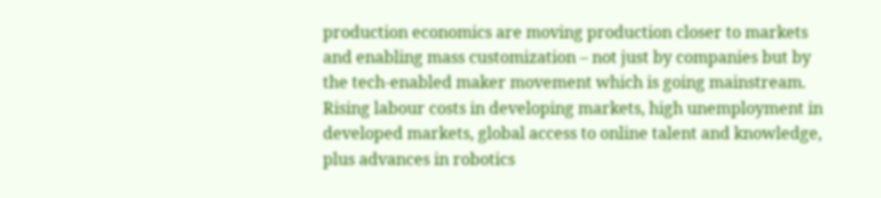production economics are moving production closer to markets and enabling mass customization – not just by companies but by the tech-enabled maker movement which is going mainstream. Rising labour costs in developing markets, high unemployment in developed markets, global access to online talent and knowledge, plus advances in robotics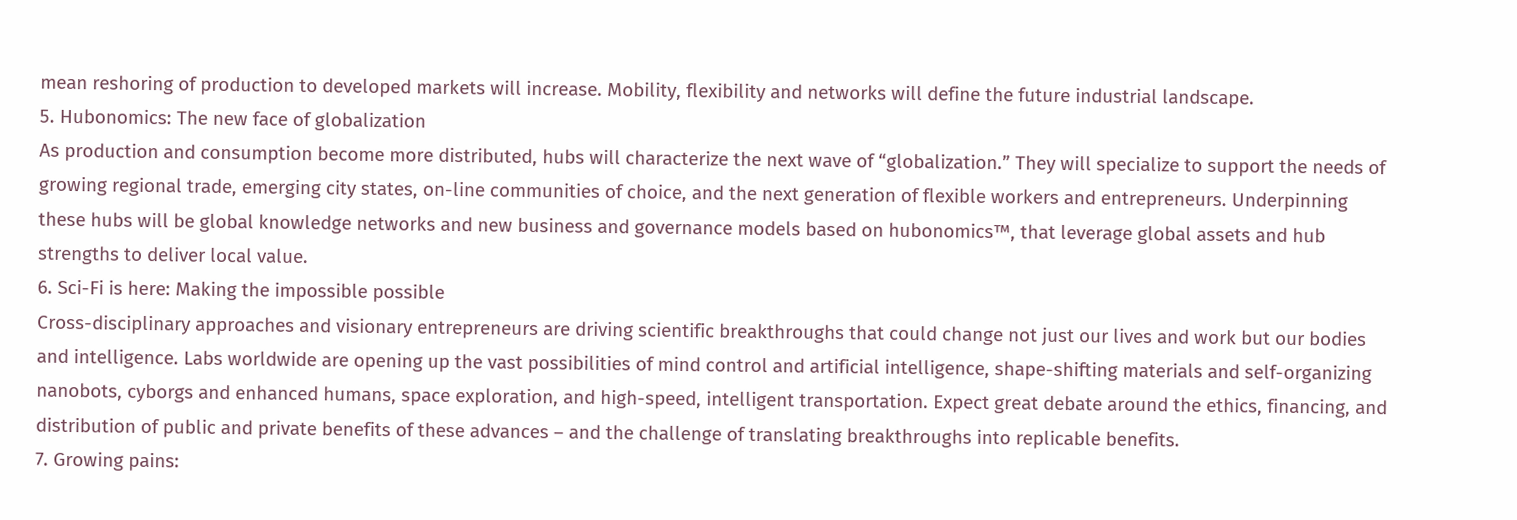mean reshoring of production to developed markets will increase. Mobility, flexibility and networks will define the future industrial landscape.
5. Hubonomics: The new face of globalization
As production and consumption become more distributed, hubs will characterize the next wave of “globalization.” They will specialize to support the needs of growing regional trade, emerging city states, on-line communities of choice, and the next generation of flexible workers and entrepreneurs. Underpinning these hubs will be global knowledge networks and new business and governance models based on hubonomics™, that leverage global assets and hub strengths to deliver local value.
6. Sci-Fi is here: Making the impossible possible
Cross-disciplinary approaches and visionary entrepreneurs are driving scientific breakthroughs that could change not just our lives and work but our bodies and intelligence. Labs worldwide are opening up the vast possibilities of mind control and artificial intelligence, shape-shifting materials and self-organizing nanobots, cyborgs and enhanced humans, space exploration, and high-speed, intelligent transportation. Expect great debate around the ethics, financing, and distribution of public and private benefits of these advances – and the challenge of translating breakthroughs into replicable benefits.
7. Growing pains: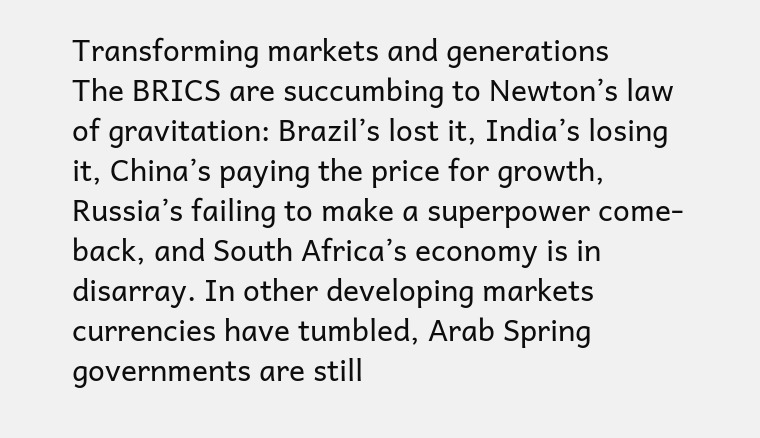Transforming markets and generations
The BRICS are succumbing to Newton’s law of gravitation: Brazil’s lost it, India’s losing it, China’s paying the price for growth, Russia’s failing to make a superpower come-back, and South Africa’s economy is in disarray. In other developing markets currencies have tumbled, Arab Spring governments are still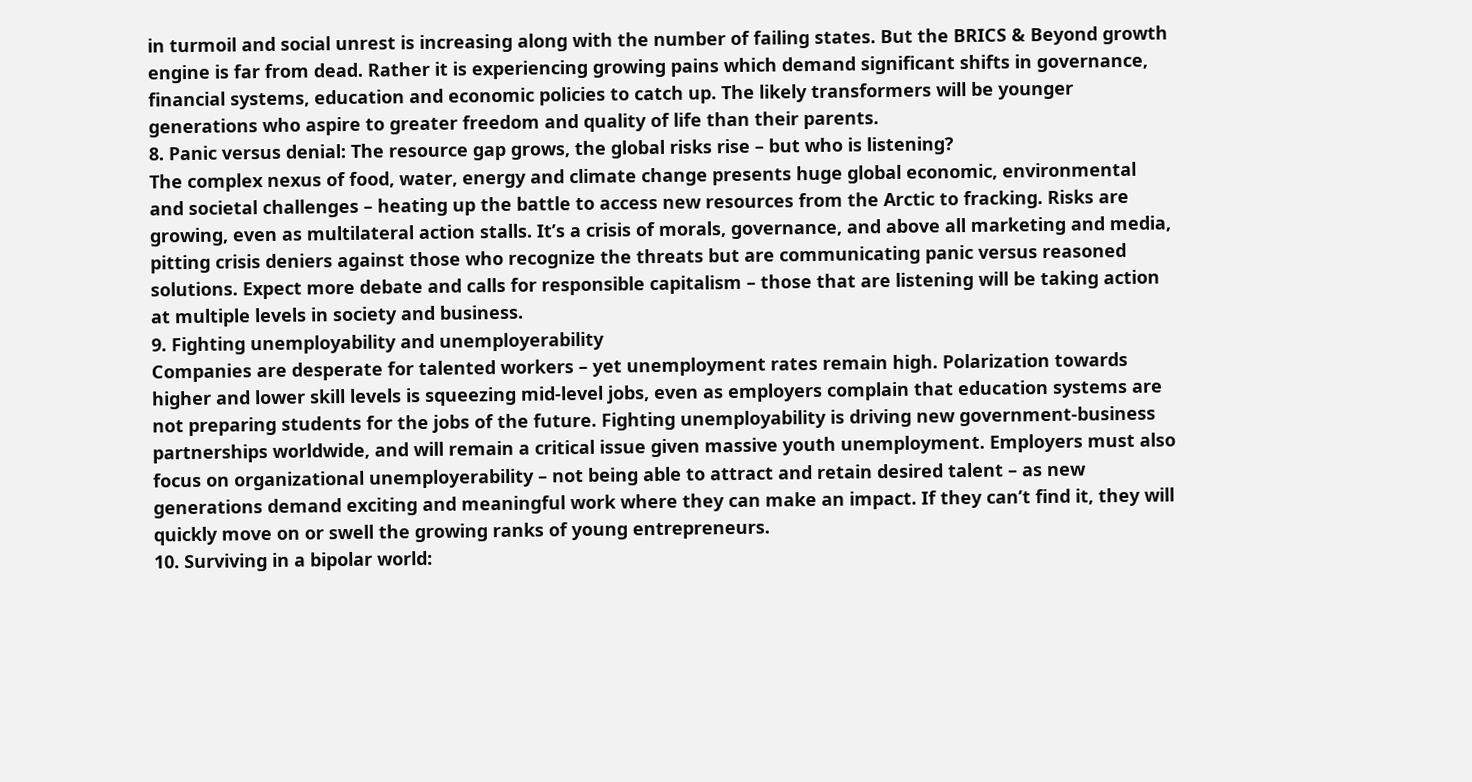in turmoil and social unrest is increasing along with the number of failing states. But the BRICS & Beyond growth engine is far from dead. Rather it is experiencing growing pains which demand significant shifts in governance, financial systems, education and economic policies to catch up. The likely transformers will be younger generations who aspire to greater freedom and quality of life than their parents.
8. Panic versus denial: The resource gap grows, the global risks rise – but who is listening?
The complex nexus of food, water, energy and climate change presents huge global economic, environmental and societal challenges – heating up the battle to access new resources from the Arctic to fracking. Risks are growing, even as multilateral action stalls. It’s a crisis of morals, governance, and above all marketing and media, pitting crisis deniers against those who recognize the threats but are communicating panic versus reasoned solutions. Expect more debate and calls for responsible capitalism – those that are listening will be taking action at multiple levels in society and business.
9. Fighting unemployability and unemployerability
Companies are desperate for talented workers – yet unemployment rates remain high. Polarization towards higher and lower skill levels is squeezing mid-level jobs, even as employers complain that education systems are not preparing students for the jobs of the future. Fighting unemployability is driving new government-business partnerships worldwide, and will remain a critical issue given massive youth unemployment. Employers must also focus on organizational unemployerability – not being able to attract and retain desired talent – as new generations demand exciting and meaningful work where they can make an impact. If they can’t find it, they will quickly move on or swell the growing ranks of young entrepreneurs.
10. Surviving in a bipolar world: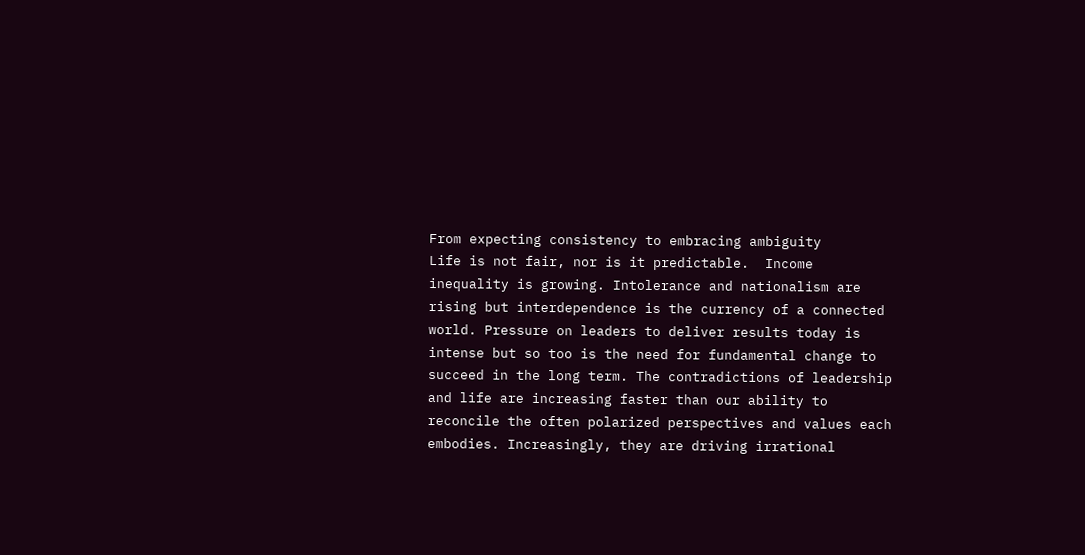From expecting consistency to embracing ambiguity
Life is not fair, nor is it predictable.  Income inequality is growing. Intolerance and nationalism are rising but interdependence is the currency of a connected world. Pressure on leaders to deliver results today is intense but so too is the need for fundamental change to succeed in the long term. The contradictions of leadership and life are increasing faster than our ability to reconcile the often polarized perspectives and values each embodies. Increasingly, they are driving irrational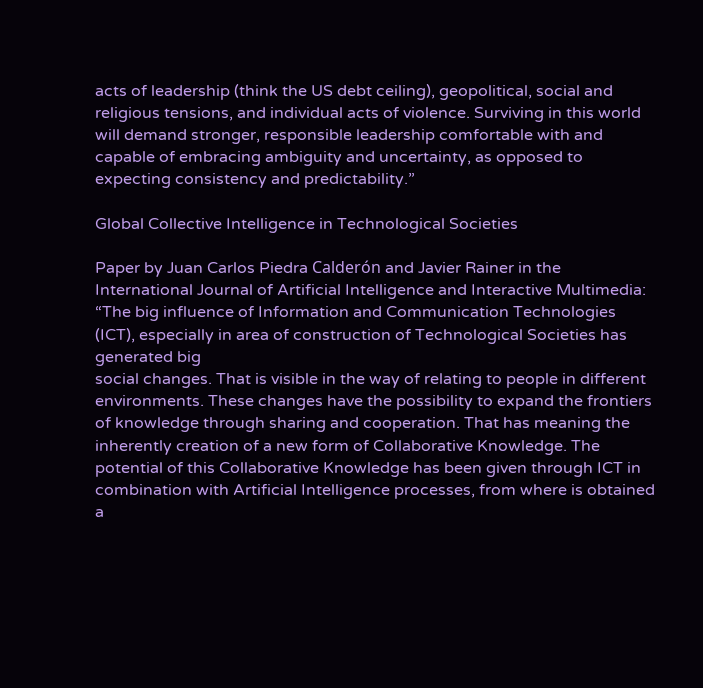acts of leadership (think the US debt ceiling), geopolitical, social and religious tensions, and individual acts of violence. Surviving in this world will demand stronger, responsible leadership comfortable with and capable of embracing ambiguity and uncertainty, as opposed to expecting consistency and predictability.”

Global Collective Intelligence in Technological Societies

Paper by Juan Carlos Piedra Calderón and Javier Rainer in the International Journal of Artificial Intelligence and Interactive Multimedia: “The big influence of Information and Communication Technologies (ICT), especially in area of construction of Technological Societies has generated big
social changes. That is visible in the way of relating to people in different environments. These changes have the possibility to expand the frontiers of knowledge through sharing and cooperation. That has meaning the inherently creation of a new form of Collaborative Knowledge. The potential of this Collaborative Knowledge has been given through ICT in combination with Artificial Intelligence processes, from where is obtained a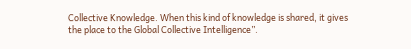Collective Knowledge. When this kind of knowledge is shared, it gives the place to the Global Collective Intelligence”.